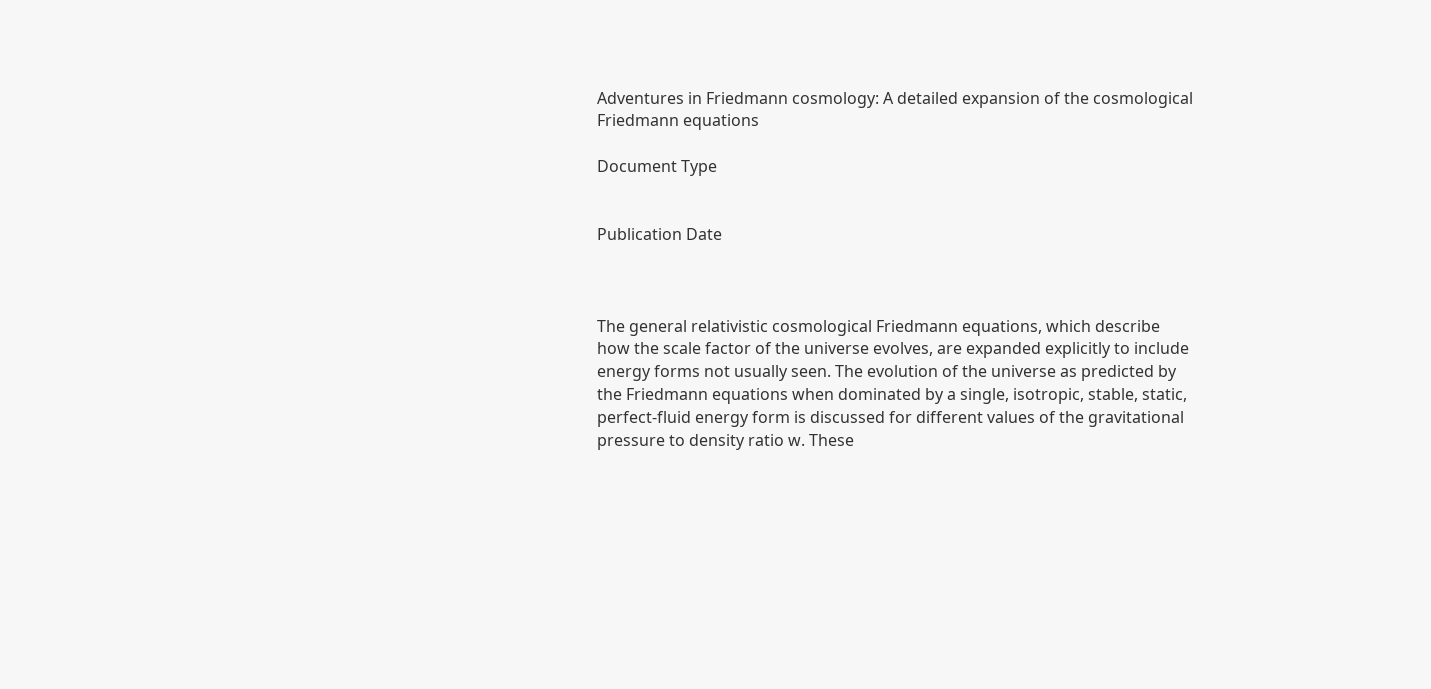Adventures in Friedmann cosmology: A detailed expansion of the cosmological Friedmann equations

Document Type


Publication Date



The general relativistic cosmological Friedmann equations, which describe how the scale factor of the universe evolves, are expanded explicitly to include energy forms not usually seen. The evolution of the universe as predicted by the Friedmann equations when dominated by a single, isotropic, stable, static, perfect-fluid energy form is discussed for different values of the gravitational pressure to density ratio w. These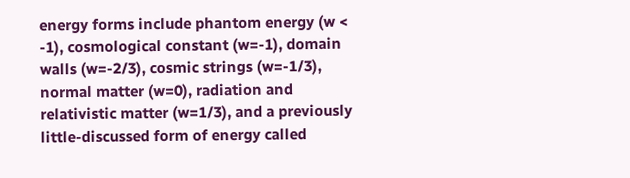energy forms include phantom energy (w < -1), cosmological constant (w=-1), domain walls (w=-2/3), cosmic strings (w=-1/3), normal matter (w=0), radiation and relativistic matter (w=1/3), and a previously little-discussed form of energy called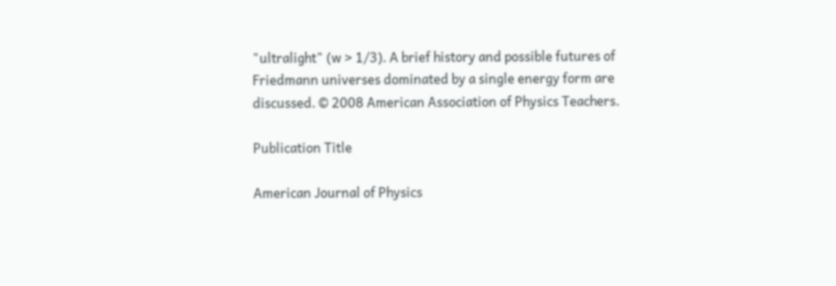"ultralight" (w > 1/3). A brief history and possible futures of Friedmann universes dominated by a single energy form are discussed. © 2008 American Association of Physics Teachers.

Publication Title

American Journal of Physics